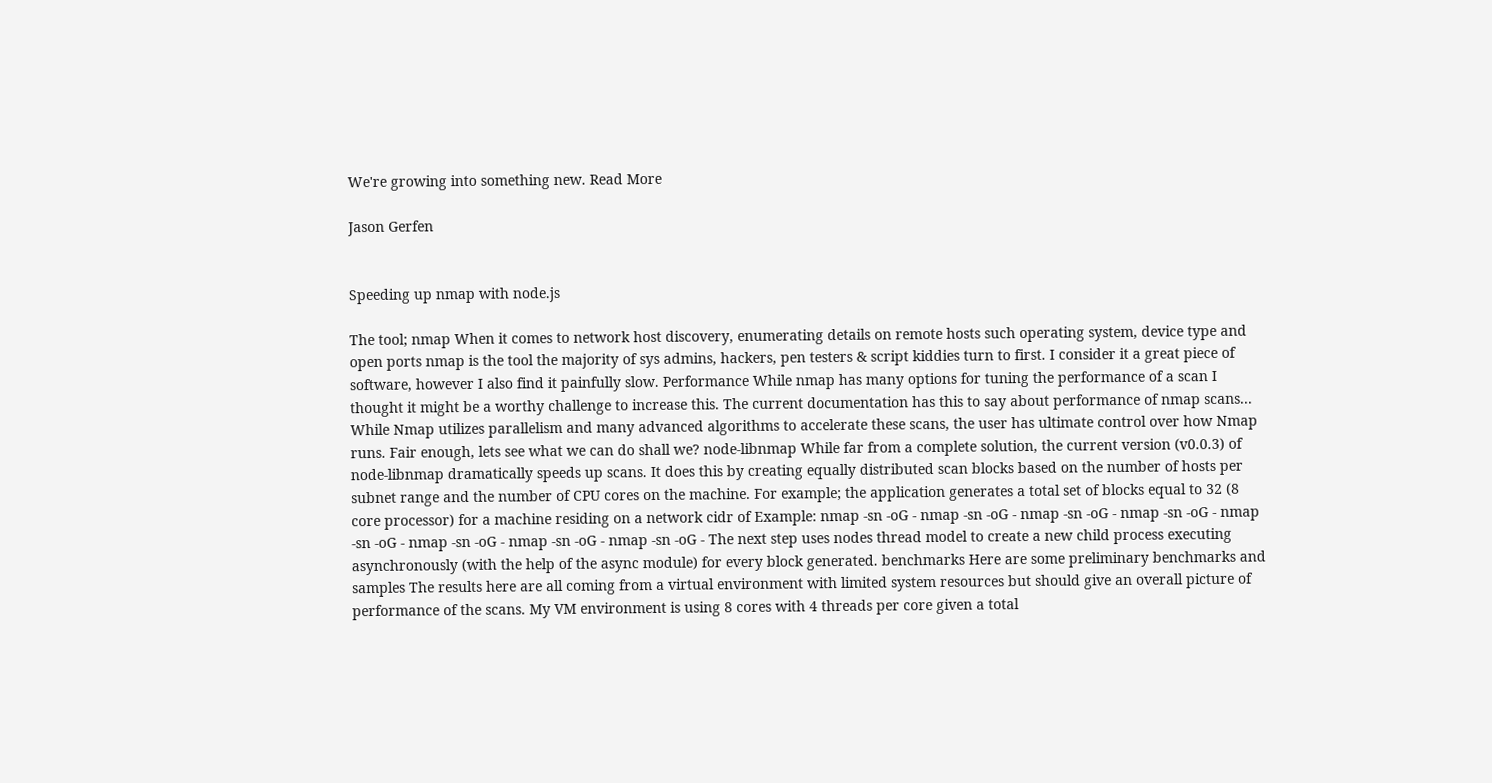We're growing into something new. Read More

Jason Gerfen


Speeding up nmap with node.js

The tool; nmap When it comes to network host discovery, enumerating details on remote hosts such operating system, device type and open ports nmap is the tool the majority of sys admins, hackers, pen testers & script kiddies turn to first. I consider it a great piece of software, however I also find it painfully slow. Performance While nmap has many options for tuning the performance of a scan I thought it might be a worthy challenge to increase this. The current documentation has this to say about performance of nmap scans... While Nmap utilizes parallelism and many advanced algorithms to accelerate these scans, the user has ultimate control over how Nmap runs. Fair enough, lets see what we can do shall we? node-libnmap While far from a complete solution, the current version (v0.0.3) of node-libnmap dramatically speeds up scans. It does this by creating equally distributed scan blocks based on the number of hosts per subnet range and the number of CPU cores on the machine. For example; the application generates a total set of blocks equal to 32 (8 core processor) for a machine residing on a network cidr of Example: nmap -sn -oG - nmap -sn -oG - nmap -sn -oG - nmap -sn -oG - nmap -sn -oG - nmap -sn -oG - nmap -sn -oG - nmap -sn -oG - The next step uses nodes thread model to create a new child process executing asynchronously (with the help of the async module) for every block generated. benchmarks Here are some preliminary benchmarks and samples The results here are all coming from a virtual environment with limited system resources but should give an overall picture of performance of the scans. My VM environment is using 8 cores with 4 threads per core given a total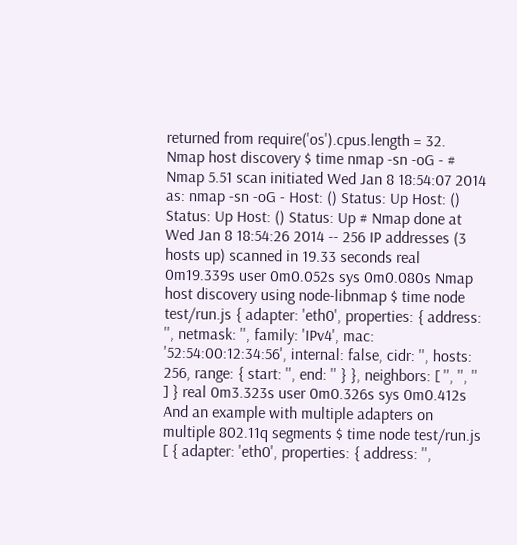returned from require('os').cpus.length = 32. Nmap host discovery $ time nmap -sn -oG - # Nmap 5.51 scan initiated Wed Jan 8 18:54:07 2014 as: nmap -sn -oG - Host: () Status: Up Host: () Status: Up Host: () Status: Up # Nmap done at Wed Jan 8 18:54:26 2014 -- 256 IP addresses (3 hosts up) scanned in 19.33 seconds real 0m19.339s user 0m0.052s sys 0m0.080s Nmap host discovery using node-libnmap $ time node test/run.js { adapter: 'eth0', properties: { address: '', netmask: '', family: 'IPv4', mac: '52:54:00:12:34:56', internal: false, cidr: '', hosts: 256, range: { start: '', end: '' } }, neighbors: [ '', '', '' ] } real 0m3.323s user 0m0.326s sys 0m0.412s And an example with multiple adapters on multiple 802.11q segments $ time node test/run.js [ { adapter: 'eth0', properties: { address: '',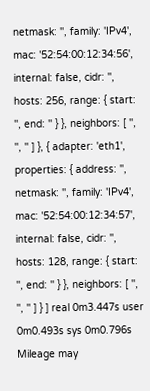netmask: '', family: 'IPv4', mac: '52:54:00:12:34:56', internal: false, cidr: '', hosts: 256, range: { start: '', end: '' } }, neighbors: [ '', '', '' ] }, { adapter: 'eth1', properties: { address: '', netmask: '', family: 'IPv4', mac: '52:54:00:12:34:57', internal: false, cidr: '', hosts: 128, range: { start: '', end: '' } }, neighbors: [ '', '', '' ] } ] real 0m3.447s user 0m0.493s sys 0m0.796s Mileage may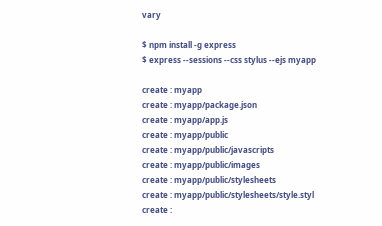vary

$ npm install -g express
$ express --sessions --css stylus --ejs myapp

create : myapp
create : myapp/package.json
create : myapp/app.js
create : myapp/public
create : myapp/public/javascripts
create : myapp/public/images
create : myapp/public/stylesheets
create : myapp/public/stylesheets/style.styl
create :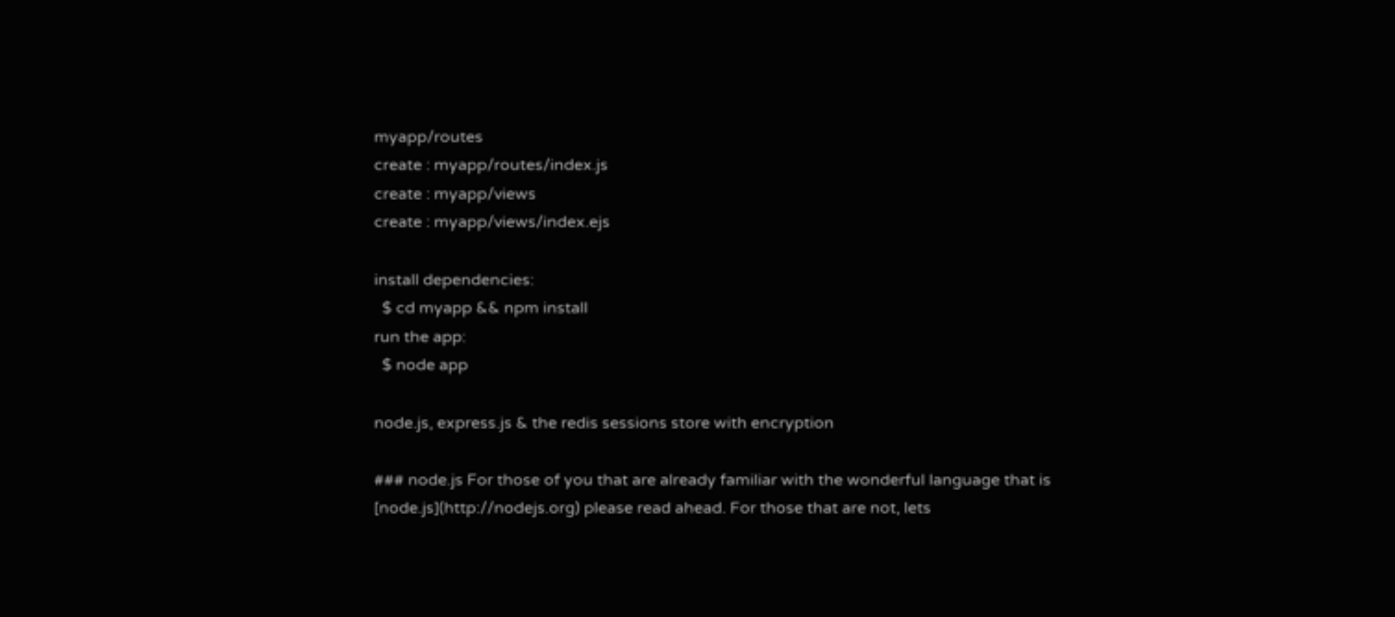myapp/routes
create : myapp/routes/index.js
create : myapp/views
create : myapp/views/index.ejs

install dependencies:
  $ cd myapp && npm install
run the app:
  $ node app

node.js, express.js & the redis sessions store with encryption

### node.js For those of you that are already familiar with the wonderful language that is [node.js](http://nodejs.org) please read ahead. For those that are not, lets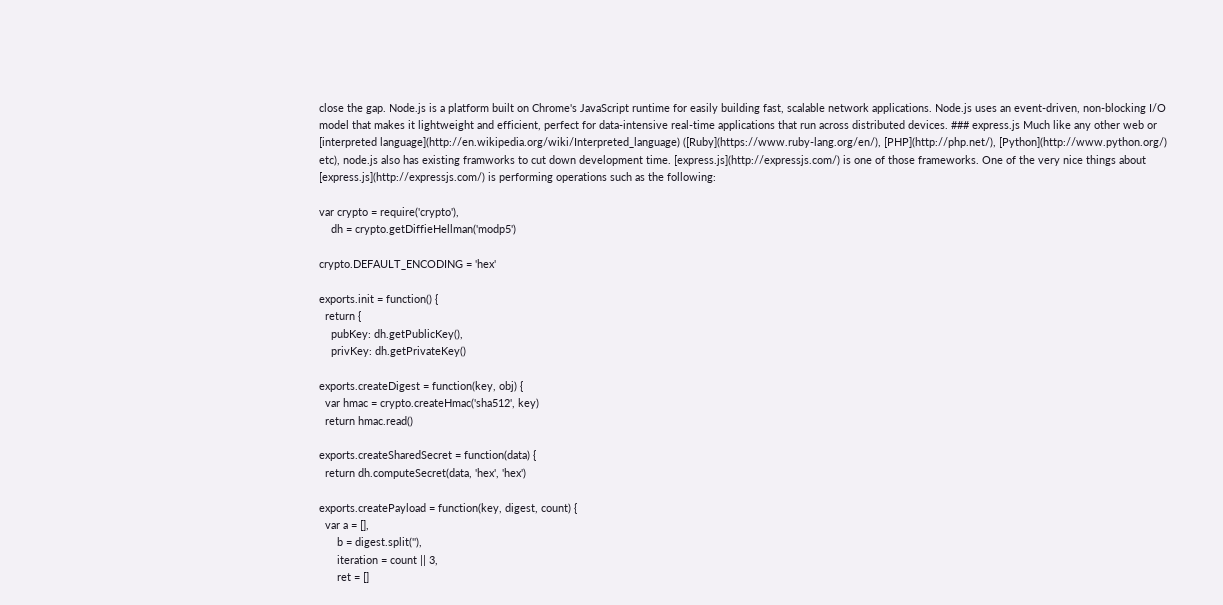close the gap. Node.js is a platform built on Chrome's JavaScript runtime for easily building fast, scalable network applications. Node.js uses an event-driven, non-blocking I/O model that makes it lightweight and efficient, perfect for data-intensive real-time applications that run across distributed devices. ### express.js Much like any other web or [interpreted language](http://en.wikipedia.org/wiki/Interpreted_language) ([Ruby](https://www.ruby-lang.org/en/), [PHP](http://php.net/), [Python](http://www.python.org/) etc), node.js also has existing framworks to cut down development time. [express.js](http://expressjs.com/) is one of those frameworks. One of the very nice things about [express.js](http://expressjs.com/) is performing operations such as the following:

var crypto = require('crypto'),
    dh = crypto.getDiffieHellman('modp5')

crypto.DEFAULT_ENCODING = 'hex'

exports.init = function() {
  return {
    pubKey: dh.getPublicKey(),
    privKey: dh.getPrivateKey()

exports.createDigest = function(key, obj) {
  var hmac = crypto.createHmac('sha512', key)
  return hmac.read()

exports.createSharedSecret = function(data) {
  return dh.computeSecret(data, 'hex', 'hex')

exports.createPayload = function(key, digest, count) {
  var a = [],
      b = digest.split(''),
      iteration = count || 3,
      ret = []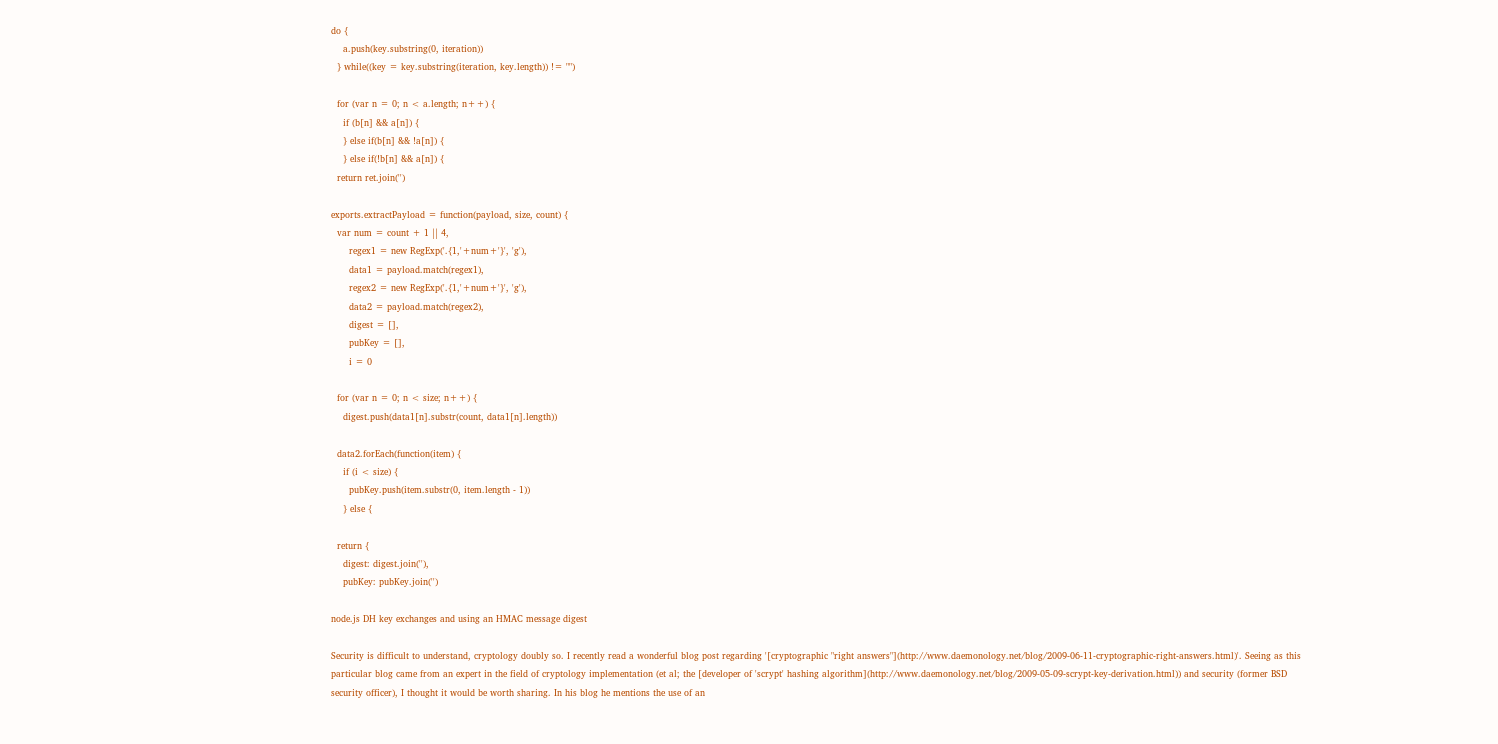do {
    a.push(key.substring(0, iteration))
  } while((key = key.substring(iteration, key.length)) != "")

  for (var n = 0; n < a.length; n++) {
    if (b[n] && a[n]) {
    } else if(b[n] && !a[n]) {
    } else if(!b[n] && a[n]) {
  return ret.join('')

exports.extractPayload = function(payload, size, count) {
  var num = count + 1 || 4,
      regex1 = new RegExp('.{1,'+num+'}', 'g'),
      data1 = payload.match(regex1),
      regex2 = new RegExp('.{1,'+num+'}', 'g'),
      data2 = payload.match(regex2),
      digest = [],
      pubKey = [],
      i = 0

  for (var n = 0; n < size; n++) {
    digest.push(data1[n].substr(count, data1[n].length))

  data2.forEach(function(item) {
    if (i < size) {
      pubKey.push(item.substr(0, item.length - 1))
    } else {

  return {
    digest: digest.join(''),
    pubKey: pubKey.join('')

node.js DH key exchanges and using an HMAC message digest

Security is difficult to understand, cryptology doubly so. I recently read a wonderful blog post regarding '[cryptographic "right answers"](http://www.daemonology.net/blog/2009-06-11-cryptographic-right-answers.html)'. Seeing as this particular blog came from an expert in the field of cryptology implementation (et al; the [developer of 'scrypt' hashing algorithm](http://www.daemonology.net/blog/2009-05-09-scrypt-key-derivation.html)) and security (former BSD security officer), I thought it would be worth sharing. In his blog he mentions the use of an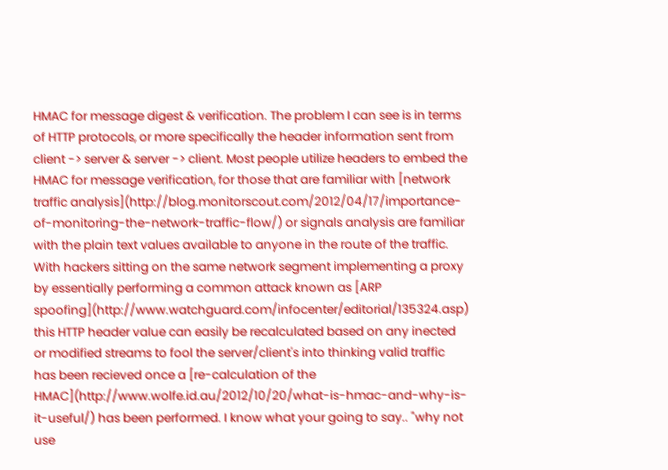HMAC for message digest & verification. The problem I can see is in terms of HTTP protocols, or more specifically the header information sent from client -> server & server -> client. Most people utilize headers to embed the HMAC for message verification, for those that are familiar with [network traffic analysis](http://blog.monitorscout.com/2012/04/17/importance-of-monitoring-the-network-traffic-flow/) or signals analysis are familiar with the plain text values available to anyone in the route of the traffic. With hackers sitting on the same network segment implementing a proxy by essentially performing a common attack known as [ARP spoofing](http://www.watchguard.com/infocenter/editorial/135324.asp) this HTTP header value can easily be recalculated based on any inected or modified streams to fool the server/client's into thinking valid traffic has been recieved once a [re-calculation of the HMAC](http://www.wolfe.id.au/2012/10/20/what-is-hmac-and-why-is-it-useful/) has been performed. I know what your going to say.. "why not use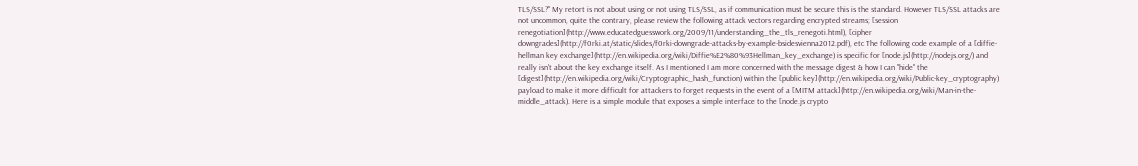TLS/SSL?" My retort is not about using or not using TLS/SSL, as if communication must be secure this is the standard. However TLS/SSL attacks are not uncommon, quite the contrary, please review the following attack vectors regarding encrypted streams; [session renegotiation](http://www.educatedguesswork.org/2009/11/understanding_the_tls_renegoti.html), [cipher downgrades](http://f0rki.at/static/slides/f0rki-downgrade-attacks-by-example-bsidesvienna2012.pdf), etc The following code example of a [diffie-hellman key exchange](http://en.wikipedia.org/wiki/Diffie%E2%80%93Hellman_key_exchange) is specific for [node.js](http://nodejs.org/) and really isn't about the key exchange itself. As I mentioned I am more concerned with the message digest & how I can "hide" the [digest](http://en.wikipedia.org/wiki/Cryptographic_hash_function) within the [public key](http://en.wikipedia.org/wiki/Public-key_cryptography) payload to make it more difficult for attackers to forget requests in the event of a [MITM attack](http://en.wikipedia.org/wiki/Man-in-the-middle_attack). Here is a simple module that exposes a simple interface to the [node.js crypto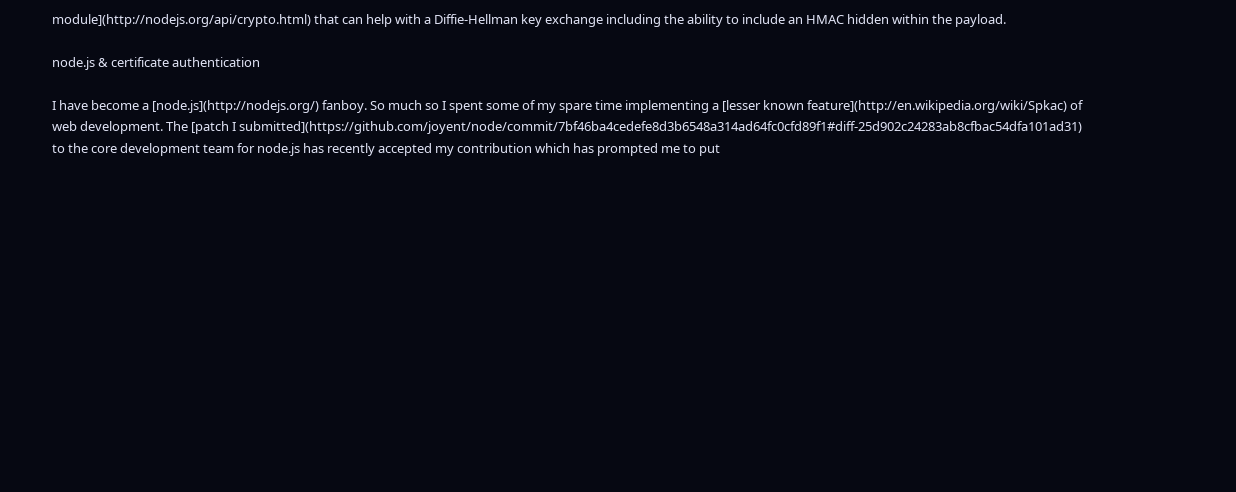module](http://nodejs.org/api/crypto.html) that can help with a Diffie-Hellman key exchange including the ability to include an HMAC hidden within the payload.

node.js & certificate authentication

I have become a [node.js](http://nodejs.org/) fanboy. So much so I spent some of my spare time implementing a [lesser known feature](http://en.wikipedia.org/wiki/Spkac) of web development. The [patch I submitted](https://github.com/joyent/node/commit/7bf46ba4cedefe8d3b6548a314ad64fc0cfd89f1#diff-25d902c24283ab8cfbac54dfa101ad31) to the core development team for node.js has recently accepted my contribution which has prompted me to put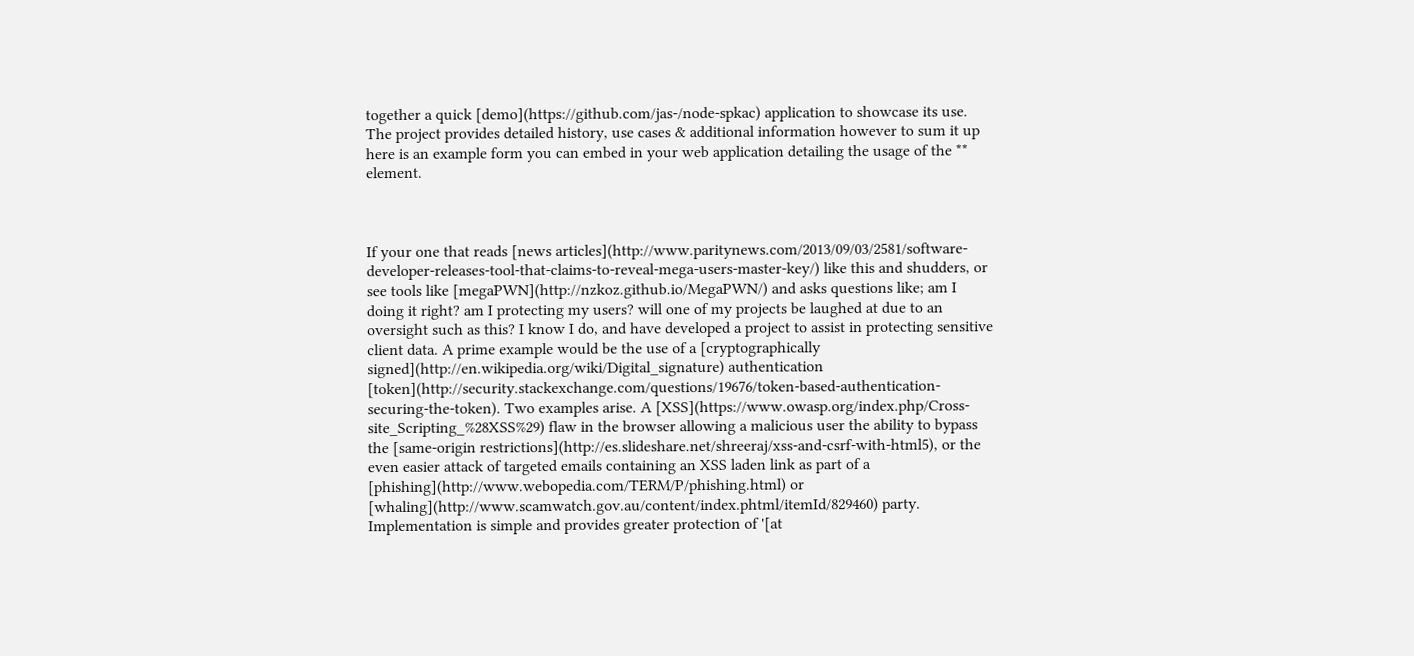together a quick [demo](https://github.com/jas-/node-spkac) application to showcase its use. The project provides detailed history, use cases & additional information however to sum it up here is an example form you can embed in your web application detailing the usage of the ** element.



If your one that reads [news articles](http://www.paritynews.com/2013/09/03/2581/software-developer-releases-tool-that-claims-to-reveal-mega-users-master-key/) like this and shudders, or see tools like [megaPWN](http://nzkoz.github.io/MegaPWN/) and asks questions like; am I doing it right? am I protecting my users? will one of my projects be laughed at due to an oversight such as this? I know I do, and have developed a project to assist in protecting sensitive client data. A prime example would be the use of a [cryptographically signed](http://en.wikipedia.org/wiki/Digital_signature) authentication [token](http://security.stackexchange.com/questions/19676/token-based-authentication-securing-the-token). Two examples arise. A [XSS](https://www.owasp.org/index.php/Cross-site_Scripting_%28XSS%29) flaw in the browser allowing a malicious user the ability to bypass the [same-origin restrictions](http://es.slideshare.net/shreeraj/xss-and-csrf-with-html5), or the even easier attack of targeted emails containing an XSS laden link as part of a [phishing](http://www.webopedia.com/TERM/P/phishing.html) or [whaling](http://www.scamwatch.gov.au/content/index.phtml/itemId/829460) party. Implementation is simple and provides greater protection of '[at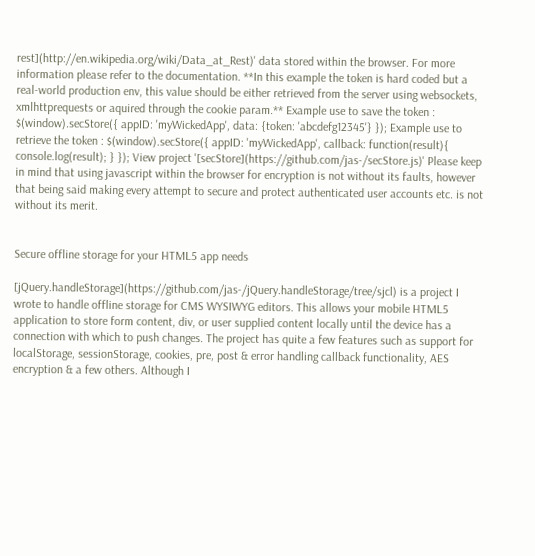rest](http://en.wikipedia.org/wiki/Data_at_Rest)' data stored within the browser. For more information please refer to the documentation. **In this example the token is hard coded but a real-world production env, this value should be either retrieved from the server using websockets, xmlhttprequests or aquired through the cookie param.** Example use to save the token : $(window).secStore({ appID: 'myWickedApp', data: {token: 'abcdefg12345'} }); Example use to retrieve the token : $(window).secStore({ appID: 'myWickedApp', callback: function(result){ console.log(result); } }); View project '[secStore](https://github.com/jas-/secStore.js)' Please keep in mind that using javascript within the browser for encryption is not without its faults, however that being said making every attempt to secure and protect authenticated user accounts etc. is not without its merit.


Secure offline storage for your HTML5 app needs

[jQuery.handleStorage](https://github.com/jas-/jQuery.handleStorage/tree/sjcl) is a project I wrote to handle offline storage for CMS WYSIWYG editors. This allows your mobile HTML5 application to store form content, div, or user supplied content locally until the device has a connection with which to push changes. The project has quite a few features such as support for localStorage, sessionStorage, cookies, pre, post & error handling callback functionality, AES encryption & a few others. Although I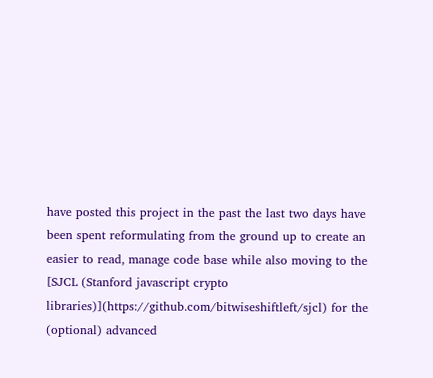have posted this project in the past the last two days have been spent reformulating from the ground up to create an easier to read, manage code base while also moving to the [SJCL (Stanford javascript crypto libraries)](https://github.com/bitwiseshiftleft/sjcl) for the (optional) advanced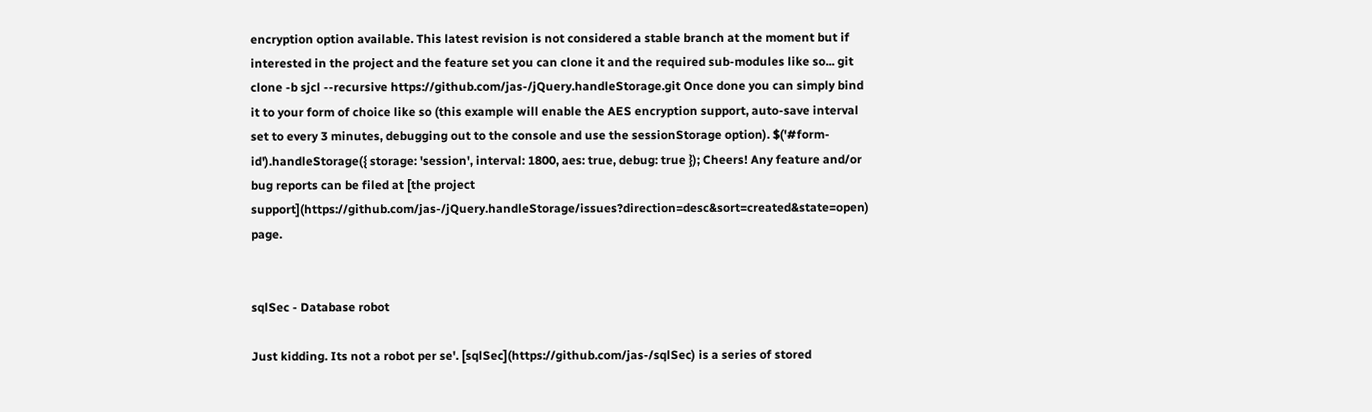encryption option available. This latest revision is not considered a stable branch at the moment but if interested in the project and the feature set you can clone it and the required sub-modules like so... git clone -b sjcl --recursive https://github.com/jas-/jQuery.handleStorage.git Once done you can simply bind it to your form of choice like so (this example will enable the AES encryption support, auto-save interval set to every 3 minutes, debugging out to the console and use the sessionStorage option). $('#form-id').handleStorage({ storage: 'session', interval: 1800, aes: true, debug: true }); Cheers! Any feature and/or bug reports can be filed at [the project support](https://github.com/jas-/jQuery.handleStorage/issues?direction=desc&sort=created&state=open) page.


sqlSec - Database robot

Just kidding. Its not a robot per se'. [sqlSec](https://github.com/jas-/sqlSec) is a series of stored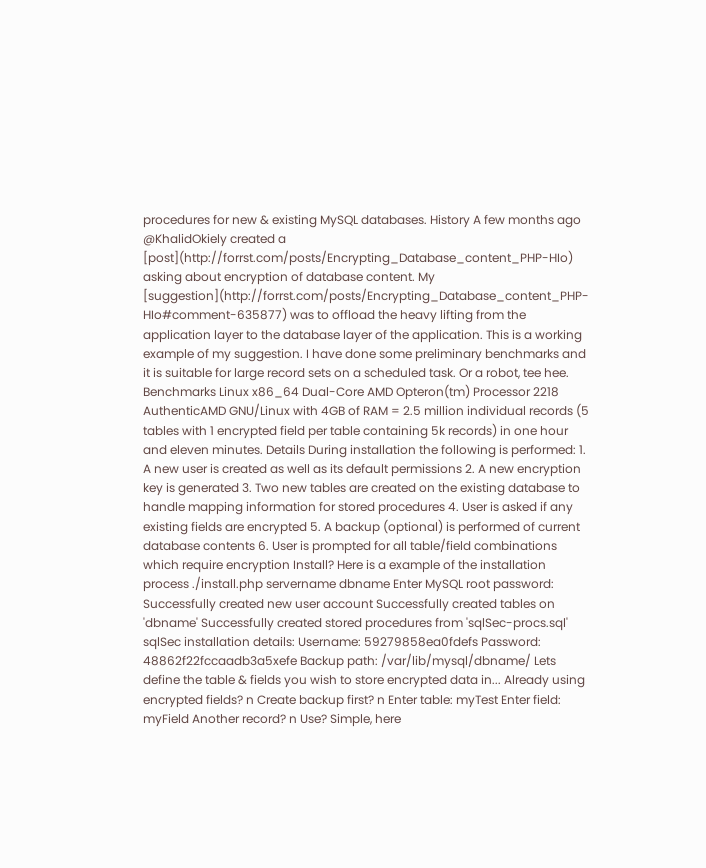procedures for new & existing MySQL databases. History A few months ago @KhalidOkiely created a [post](http://forrst.com/posts/Encrypting_Database_content_PHP-HIo) asking about encryption of database content. My [suggestion](http://forrst.com/posts/Encrypting_Database_content_PHP-HIo#comment-635877) was to offload the heavy lifting from the application layer to the database layer of the application. This is a working example of my suggestion. I have done some preliminary benchmarks and it is suitable for large record sets on a scheduled task. Or a robot, tee hee. Benchmarks Linux x86_64 Dual-Core AMD Opteron(tm) Processor 2218 AuthenticAMD GNU/Linux with 4GB of RAM = 2.5 million individual records (5 tables with 1 encrypted field per table containing 5k records) in one hour and eleven minutes. Details During installation the following is performed: 1. A new user is created as well as its default permissions 2. A new encryption key is generated 3. Two new tables are created on the existing database to handle mapping information for stored procedures 4. User is asked if any existing fields are encrypted 5. A backup (optional) is performed of current database contents 6. User is prompted for all table/field combinations which require encryption Install? Here is a example of the installation process ./install.php servername dbname Enter MySQL root password: Successfully created new user account Successfully created tables on 'dbname' Successfully created stored procedures from 'sqlSec-procs.sql' sqlSec installation details: Username: 59279858ea0fdefs Password: 48862f22fccaadb3a5xefe Backup path: /var/lib/mysql/dbname/ Lets define the table & fields you wish to store encrypted data in... Already using encrypted fields? n Create backup first? n Enter table: myTest Enter field: myField Another record? n Use? Simple, here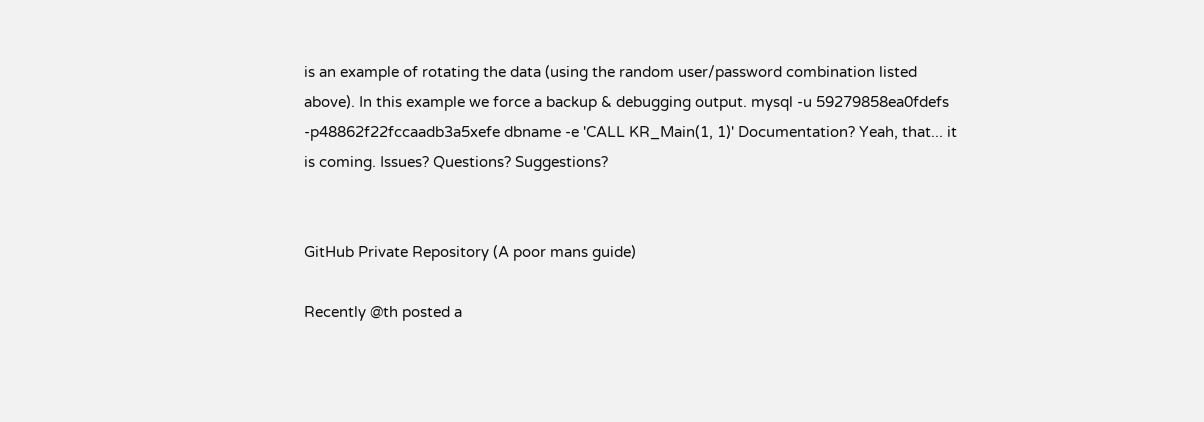is an example of rotating the data (using the random user/password combination listed above). In this example we force a backup & debugging output. mysql -u 59279858ea0fdefs -p48862f22fccaadb3a5xefe dbname -e 'CALL KR_Main(1, 1)' Documentation? Yeah, that... it is coming. Issues? Questions? Suggestions?


GitHub Private Repository (A poor mans guide)

Recently @th posted a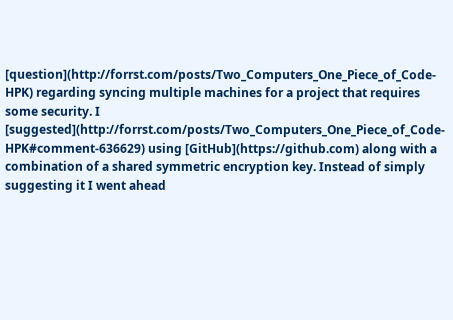[question](http://forrst.com/posts/Two_Computers_One_Piece_of_Code-HPK) regarding syncing multiple machines for a project that requires some security. I [suggested](http://forrst.com/posts/Two_Computers_One_Piece_of_Code-HPK#comment-636629) using [GitHub](https://github.com) along with a combination of a shared symmetric encryption key. Instead of simply suggesting it I went ahead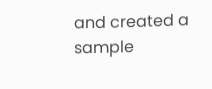and created a sample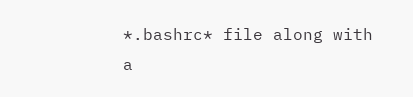*.bashrc* file along with a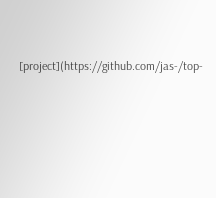[project](https://github.com/jas-/top-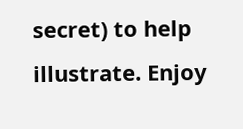secret) to help illustrate. Enjoy